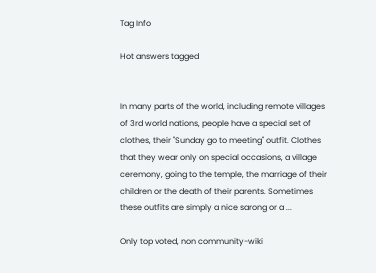Tag Info

Hot answers tagged


In many parts of the world, including remote villages of 3rd world nations, people have a special set of clothes, their "Sunday go to meeting" outfit. Clothes that they wear only on special occasions, a village ceremony, going to the temple, the marriage of their children or the death of their parents. Sometimes these outfits are simply a nice sarong or a ...

Only top voted, non community-wiki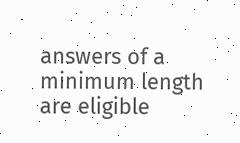answers of a minimum length are eligible